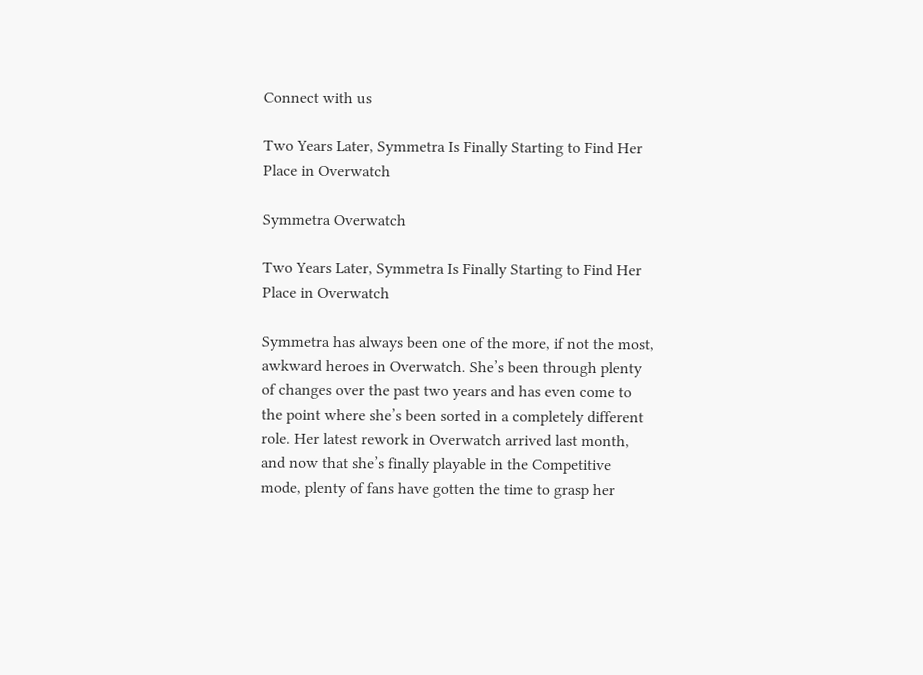Connect with us

Two Years Later, Symmetra Is Finally Starting to Find Her Place in Overwatch

Symmetra Overwatch

Two Years Later, Symmetra Is Finally Starting to Find Her Place in Overwatch

Symmetra has always been one of the more, if not the most, awkward heroes in Overwatch. She’s been through plenty of changes over the past two years and has even come to the point where she’s been sorted in a completely different role. Her latest rework in Overwatch arrived last month, and now that she’s finally playable in the Competitive mode, plenty of fans have gotten the time to grasp her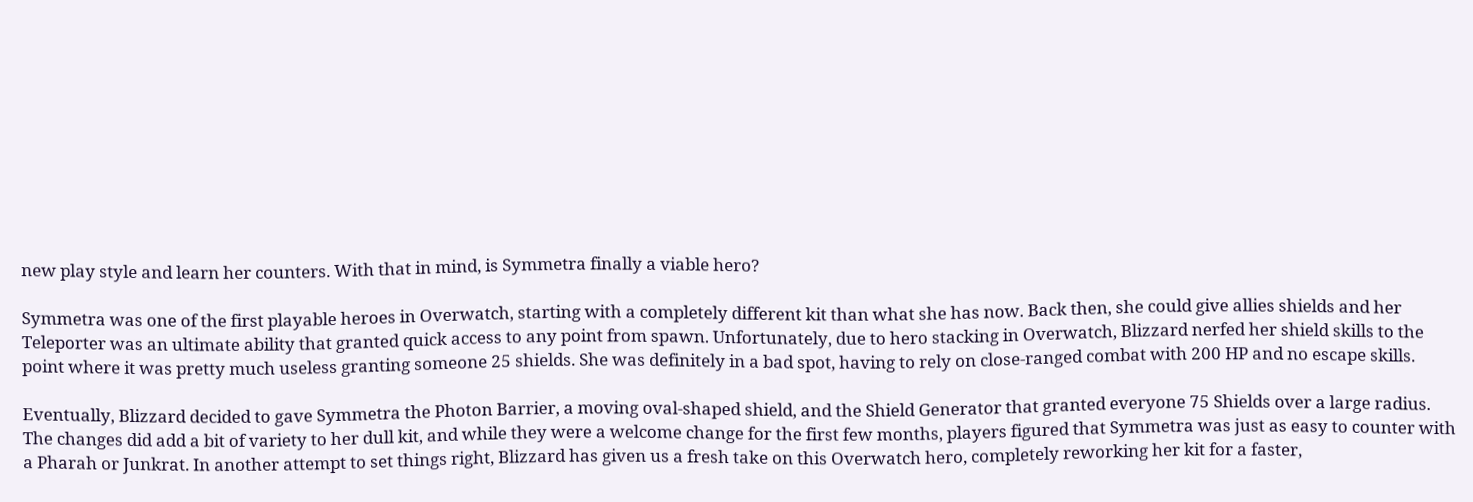new play style and learn her counters. With that in mind, is Symmetra finally a viable hero?

Symmetra was one of the first playable heroes in Overwatch, starting with a completely different kit than what she has now. Back then, she could give allies shields and her Teleporter was an ultimate ability that granted quick access to any point from spawn. Unfortunately, due to hero stacking in Overwatch, Blizzard nerfed her shield skills to the point where it was pretty much useless granting someone 25 shields. She was definitely in a bad spot, having to rely on close-ranged combat with 200 HP and no escape skills.

Eventually, Blizzard decided to gave Symmetra the Photon Barrier, a moving oval-shaped shield, and the Shield Generator that granted everyone 75 Shields over a large radius. The changes did add a bit of variety to her dull kit, and while they were a welcome change for the first few months, players figured that Symmetra was just as easy to counter with a Pharah or Junkrat. In another attempt to set things right, Blizzard has given us a fresh take on this Overwatch hero, completely reworking her kit for a faster,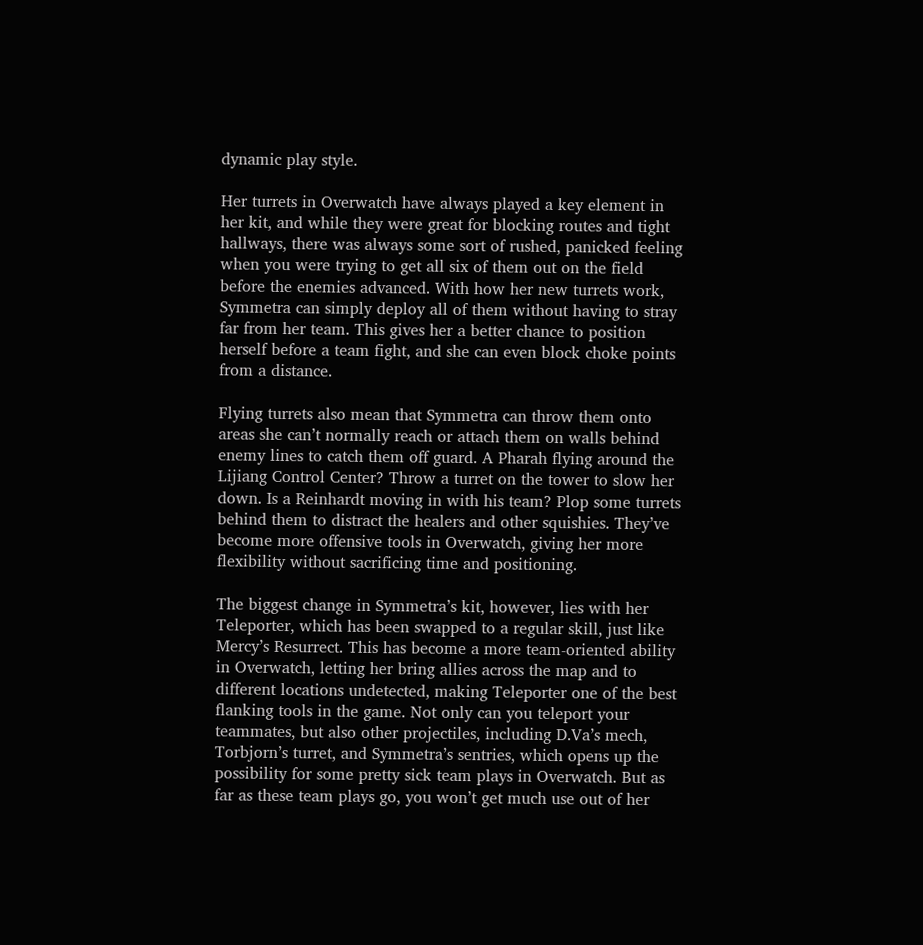dynamic play style.

Her turrets in Overwatch have always played a key element in her kit, and while they were great for blocking routes and tight hallways, there was always some sort of rushed, panicked feeling when you were trying to get all six of them out on the field before the enemies advanced. With how her new turrets work, Symmetra can simply deploy all of them without having to stray far from her team. This gives her a better chance to position herself before a team fight, and she can even block choke points from a distance.

Flying turrets also mean that Symmetra can throw them onto areas she can’t normally reach or attach them on walls behind enemy lines to catch them off guard. A Pharah flying around the Lijiang Control Center? Throw a turret on the tower to slow her down. Is a Reinhardt moving in with his team? Plop some turrets behind them to distract the healers and other squishies. They’ve become more offensive tools in Overwatch, giving her more flexibility without sacrificing time and positioning.

The biggest change in Symmetra’s kit, however, lies with her Teleporter, which has been swapped to a regular skill, just like Mercy’s Resurrect. This has become a more team-oriented ability in Overwatch, letting her bring allies across the map and to different locations undetected, making Teleporter one of the best flanking tools in the game. Not only can you teleport your teammates, but also other projectiles, including D.Va’s mech, Torbjorn’s turret, and Symmetra’s sentries, which opens up the possibility for some pretty sick team plays in Overwatch. But as far as these team plays go, you won’t get much use out of her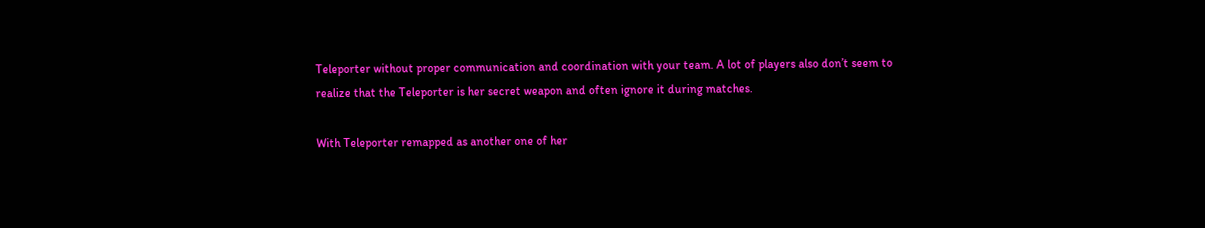Teleporter without proper communication and coordination with your team. A lot of players also don’t seem to realize that the Teleporter is her secret weapon and often ignore it during matches.

With Teleporter remapped as another one of her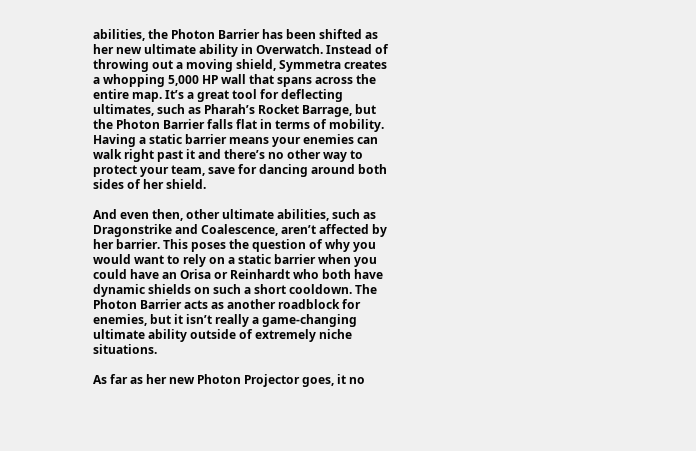abilities, the Photon Barrier has been shifted as her new ultimate ability in Overwatch. Instead of throwing out a moving shield, Symmetra creates a whopping 5,000 HP wall that spans across the entire map. It’s a great tool for deflecting ultimates, such as Pharah’s Rocket Barrage, but the Photon Barrier falls flat in terms of mobility. Having a static barrier means your enemies can walk right past it and there’s no other way to protect your team, save for dancing around both sides of her shield.

And even then, other ultimate abilities, such as Dragonstrike and Coalescence, aren’t affected by her barrier. This poses the question of why you would want to rely on a static barrier when you could have an Orisa or Reinhardt who both have dynamic shields on such a short cooldown. The Photon Barrier acts as another roadblock for enemies, but it isn’t really a game-changing ultimate ability outside of extremely niche situations.

As far as her new Photon Projector goes, it no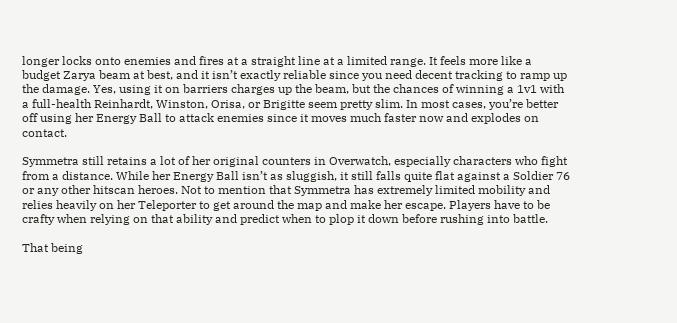longer locks onto enemies and fires at a straight line at a limited range. It feels more like a budget Zarya beam at best, and it isn’t exactly reliable since you need decent tracking to ramp up the damage. Yes, using it on barriers charges up the beam, but the chances of winning a 1v1 with a full-health Reinhardt, Winston, Orisa, or Brigitte seem pretty slim. In most cases, you’re better off using her Energy Ball to attack enemies since it moves much faster now and explodes on contact.

Symmetra still retains a lot of her original counters in Overwatch, especially characters who fight from a distance. While her Energy Ball isn’t as sluggish, it still falls quite flat against a Soldier 76 or any other hitscan heroes. Not to mention that Symmetra has extremely limited mobility and relies heavily on her Teleporter to get around the map and make her escape. Players have to be crafty when relying on that ability and predict when to plop it down before rushing into battle.

That being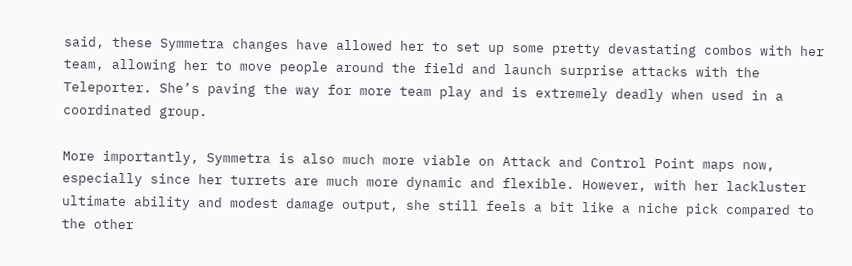said, these Symmetra changes have allowed her to set up some pretty devastating combos with her team, allowing her to move people around the field and launch surprise attacks with the Teleporter. She’s paving the way for more team play and is extremely deadly when used in a coordinated group.

More importantly, Symmetra is also much more viable on Attack and Control Point maps now, especially since her turrets are much more dynamic and flexible. However, with her lackluster ultimate ability and modest damage output, she still feels a bit like a niche pick compared to the other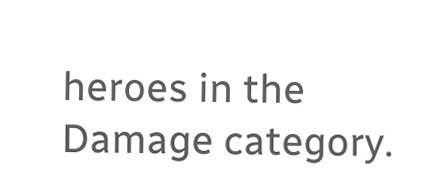heroes in the Damage category.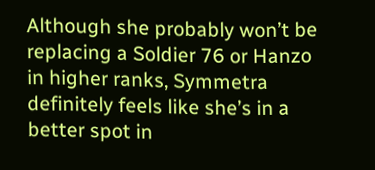Although she probably won’t be replacing a Soldier 76 or Hanzo in higher ranks, Symmetra definitely feels like she’s in a better spot in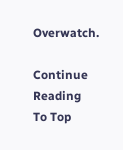Overwatch.

Continue Reading
To Top